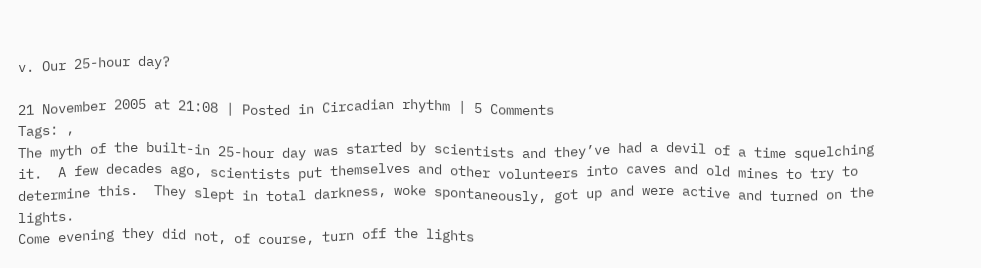v. Our 25-hour day?

21 November 2005 at 21:08 | Posted in Circadian rhythm | 5 Comments
Tags: ,
The myth of the built-in 25-hour day was started by scientists and they’ve had a devil of a time squelching it.  A few decades ago, scientists put themselves and other volunteers into caves and old mines to try to determine this.  They slept in total darkness, woke spontaneously, got up and were active and turned on the lights.
Come evening they did not, of course, turn off the lights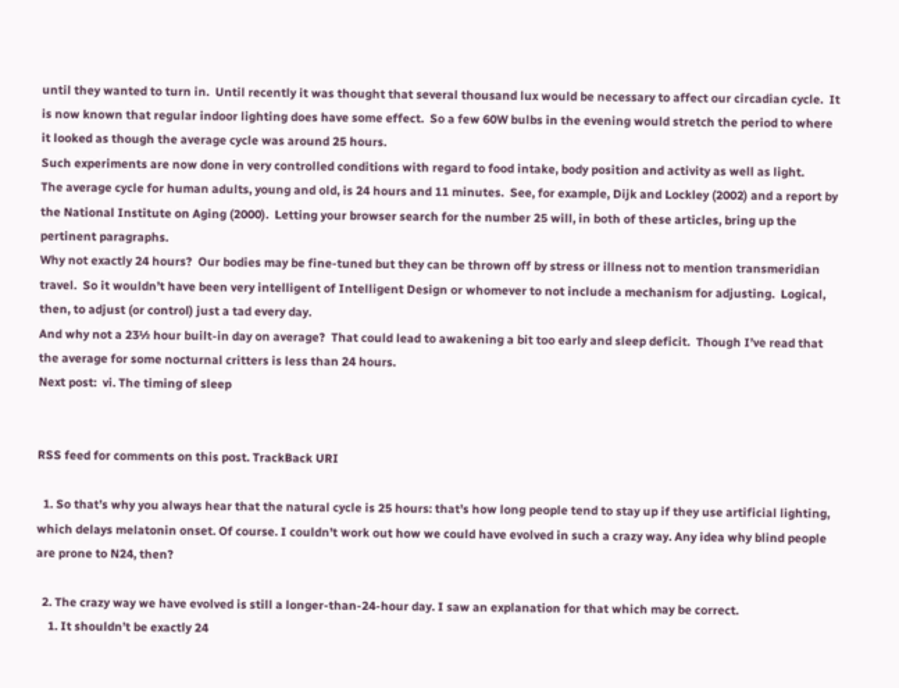until they wanted to turn in.  Until recently it was thought that several thousand lux would be necessary to affect our circadian cycle.  It is now known that regular indoor lighting does have some effect.  So a few 60W bulbs in the evening would stretch the period to where it looked as though the average cycle was around 25 hours.
Such experiments are now done in very controlled conditions with regard to food intake, body position and activity as well as light.
The average cycle for human adults, young and old, is 24 hours and 11 minutes.  See, for example, Dijk and Lockley (2002) and a report by the National Institute on Aging (2000).  Letting your browser search for the number 25 will, in both of these articles, bring up the pertinent paragraphs.
Why not exactly 24 hours?  Our bodies may be fine-tuned but they can be thrown off by stress or illness not to mention transmeridian travel.  So it wouldn’t have been very intelligent of Intelligent Design or whomever to not include a mechanism for adjusting.  Logical, then, to adjust (or control) just a tad every day.
And why not a 23½ hour built-in day on average?  That could lead to awakening a bit too early and sleep deficit.  Though I’ve read that the average for some nocturnal critters is less than 24 hours.
Next post:  vi. The timing of sleep


RSS feed for comments on this post. TrackBack URI

  1. So that’s why you always hear that the natural cycle is 25 hours: that’s how long people tend to stay up if they use artificial lighting, which delays melatonin onset. Of course. I couldn’t work out how we could have evolved in such a crazy way. Any idea why blind people are prone to N24, then?

  2. The crazy way we have evolved is still a longer-than-24-hour day. I saw an explanation for that which may be correct.
    1. It shouldn’t be exactly 24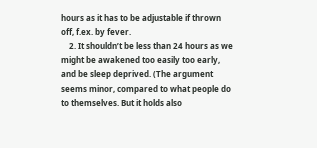hours as it has to be adjustable if thrown off, f.ex. by fever.
    2. It shouldn’t be less than 24 hours as we might be awakened too easily too early, and be sleep deprived. (The argument seems minor, compared to what people do to themselves. But it holds also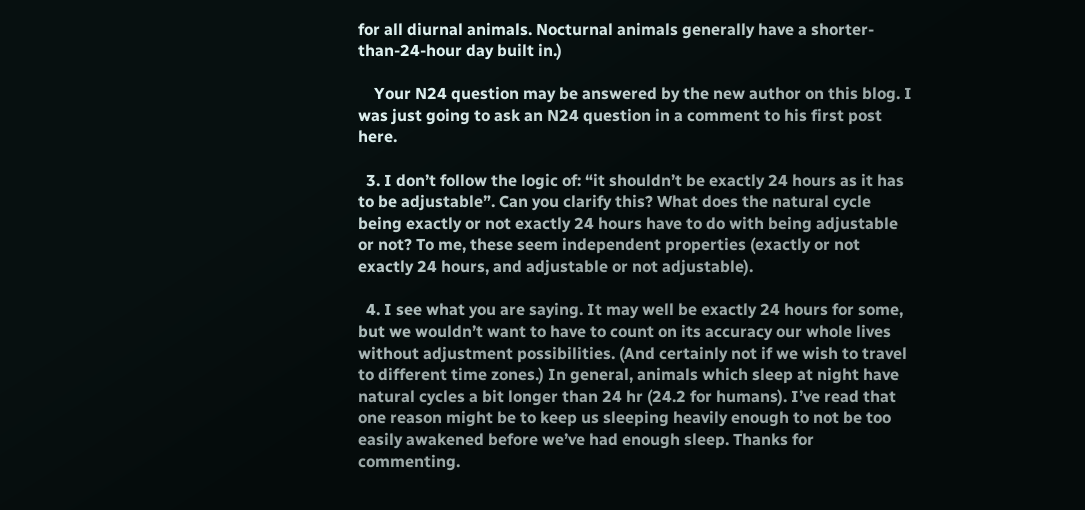for all diurnal animals. Nocturnal animals generally have a shorter-than-24-hour day built in.)

    Your N24 question may be answered by the new author on this blog. I was just going to ask an N24 question in a comment to his first post here.

  3. I don’t follow the logic of: “it shouldn’t be exactly 24 hours as it has to be adjustable”. Can you clarify this? What does the natural cycle being exactly or not exactly 24 hours have to do with being adjustable or not? To me, these seem independent properties (exactly or not exactly 24 hours, and adjustable or not adjustable).

  4. I see what you are saying. It may well be exactly 24 hours for some, but we wouldn’t want to have to count on its accuracy our whole lives without adjustment possibilities. (And certainly not if we wish to travel to different time zones.) In general, animals which sleep at night have natural cycles a bit longer than 24 hr (24.2 for humans). I’ve read that one reason might be to keep us sleeping heavily enough to not be too easily awakened before we’ve had enough sleep. Thanks for commenting.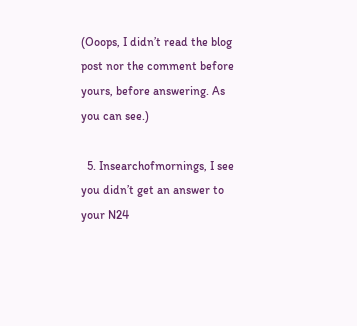(Ooops, I didn’t read the blog post nor the comment before yours, before answering. As you can see.)

  5. Insearchofmornings, I see you didn’t get an answer to your N24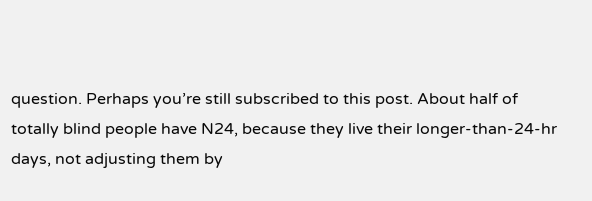question. Perhaps you’re still subscribed to this post. About half of totally blind people have N24, because they live their longer-than-24-hr days, not adjusting them by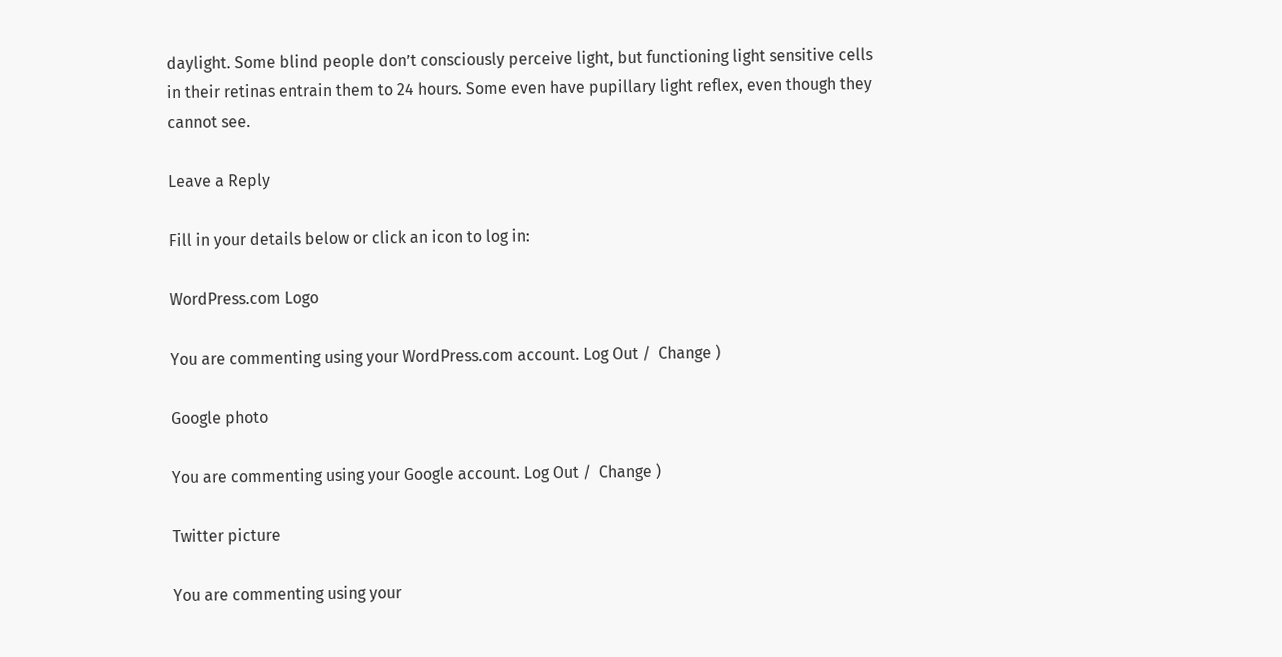daylight. Some blind people don’t consciously perceive light, but functioning light sensitive cells in their retinas entrain them to 24 hours. Some even have pupillary light reflex, even though they cannot see.

Leave a Reply

Fill in your details below or click an icon to log in:

WordPress.com Logo

You are commenting using your WordPress.com account. Log Out /  Change )

Google photo

You are commenting using your Google account. Log Out /  Change )

Twitter picture

You are commenting using your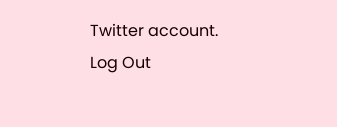Twitter account. Log Out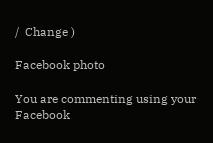/  Change )

Facebook photo

You are commenting using your Facebook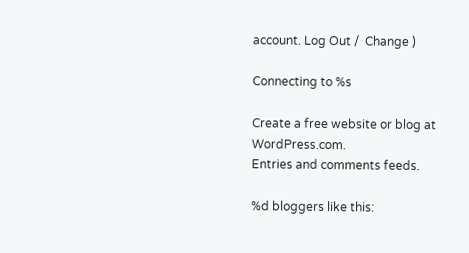account. Log Out /  Change )

Connecting to %s

Create a free website or blog at WordPress.com.
Entries and comments feeds.

%d bloggers like this: